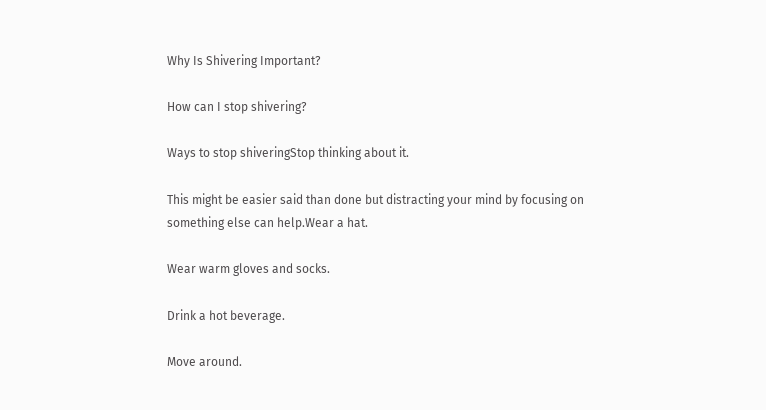Why Is Shivering Important?

How can I stop shivering?

Ways to stop shiveringStop thinking about it.

This might be easier said than done but distracting your mind by focusing on something else can help.Wear a hat.

Wear warm gloves and socks.

Drink a hot beverage.

Move around.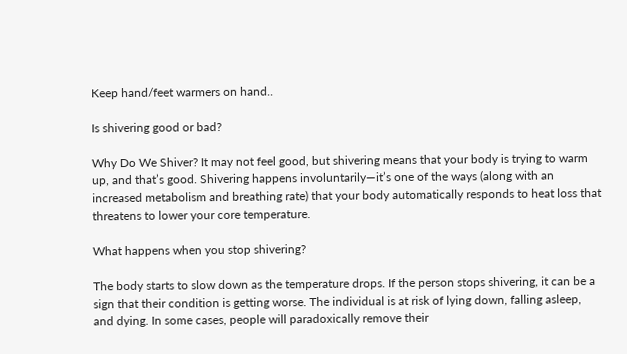Keep hand/feet warmers on hand..

Is shivering good or bad?

Why Do We Shiver? It may not feel good, but shivering means that your body is trying to warm up, and that’s good. Shivering happens involuntarily—it’s one of the ways (along with an increased metabolism and breathing rate) that your body automatically responds to heat loss that threatens to lower your core temperature.

What happens when you stop shivering?

The body starts to slow down as the temperature drops. If the person stops shivering, it can be a sign that their condition is getting worse. The individual is at risk of lying down, falling asleep, and dying. In some cases, people will paradoxically remove their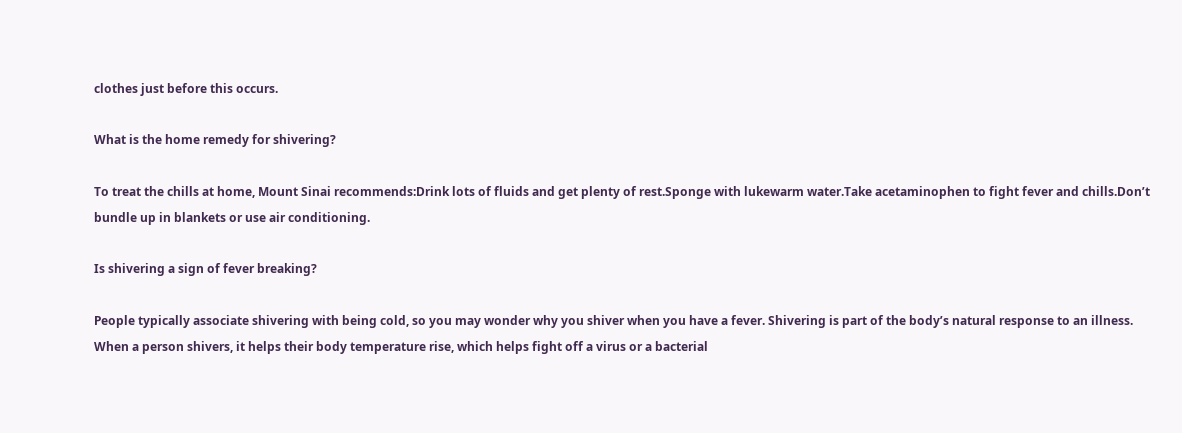clothes just before this occurs.

What is the home remedy for shivering?

To treat the chills at home, Mount Sinai recommends:Drink lots of fluids and get plenty of rest.Sponge with lukewarm water.Take acetaminophen to fight fever and chills.Don’t bundle up in blankets or use air conditioning.

Is shivering a sign of fever breaking?

People typically associate shivering with being cold, so you may wonder why you shiver when you have a fever. Shivering is part of the body’s natural response to an illness. When a person shivers, it helps their body temperature rise, which helps fight off a virus or a bacterial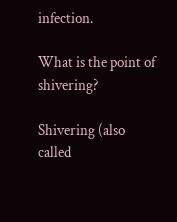infection.

What is the point of shivering?

Shivering (also called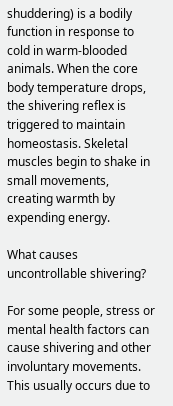shuddering) is a bodily function in response to cold in warm-blooded animals. When the core body temperature drops, the shivering reflex is triggered to maintain homeostasis. Skeletal muscles begin to shake in small movements, creating warmth by expending energy.

What causes uncontrollable shivering?

For some people, stress or mental health factors can cause shivering and other involuntary movements. This usually occurs due to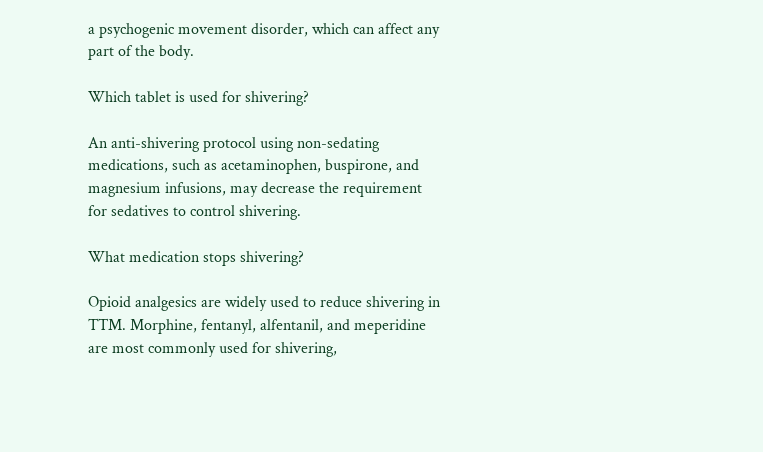a psychogenic movement disorder, which can affect any part of the body.

Which tablet is used for shivering?

An anti-shivering protocol using non-sedating medications, such as acetaminophen, buspirone, and magnesium infusions, may decrease the requirement for sedatives to control shivering.

What medication stops shivering?

Opioid analgesics are widely used to reduce shivering in TTM. Morphine, fentanyl, alfentanil, and meperidine are most commonly used for shivering,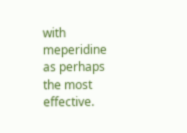with meperidine as perhaps the most effective.